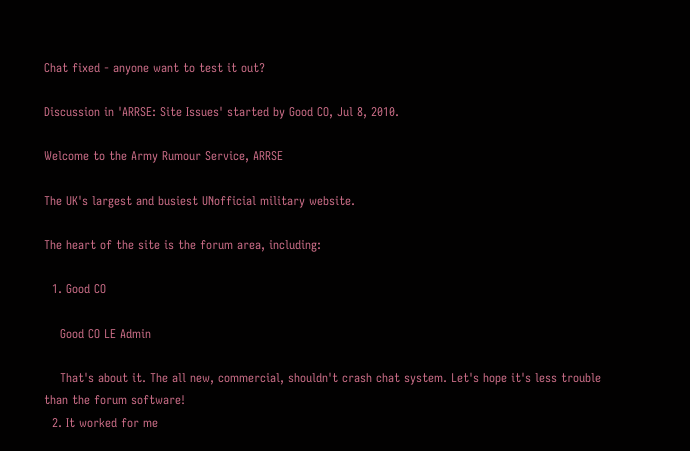Chat fixed - anyone want to test it out?

Discussion in 'ARRSE: Site Issues' started by Good CO, Jul 8, 2010.

Welcome to the Army Rumour Service, ARRSE

The UK's largest and busiest UNofficial military website.

The heart of the site is the forum area, including:

  1. Good CO

    Good CO LE Admin

    That's about it. The all new, commercial, shouldn't crash chat system. Let's hope it's less trouble than the forum software!
  2. It worked for me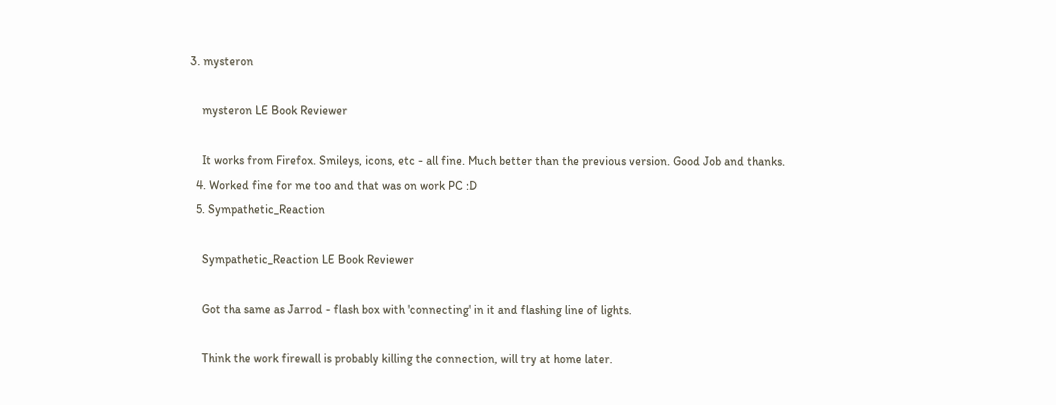3. mysteron

    mysteron LE Book Reviewer

    It works from Firefox. Smileys, icons, etc - all fine. Much better than the previous version. Good Job and thanks.
  4. Worked fine for me too and that was on work PC :D
  5. Sympathetic_Reaction

    Sympathetic_Reaction LE Book Reviewer

    Got tha same as Jarrod - flash box with 'connecting' in it and flashing line of lights.

    Think the work firewall is probably killing the connection, will try at home later.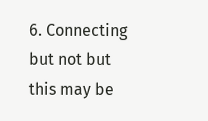6. Connecting but not but this may be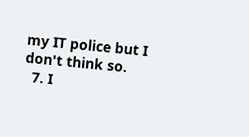my IT police but I don't think so.
  7. I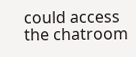could access the chatroom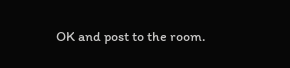OK and post to the room.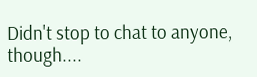Didn't stop to chat to anyone, though....